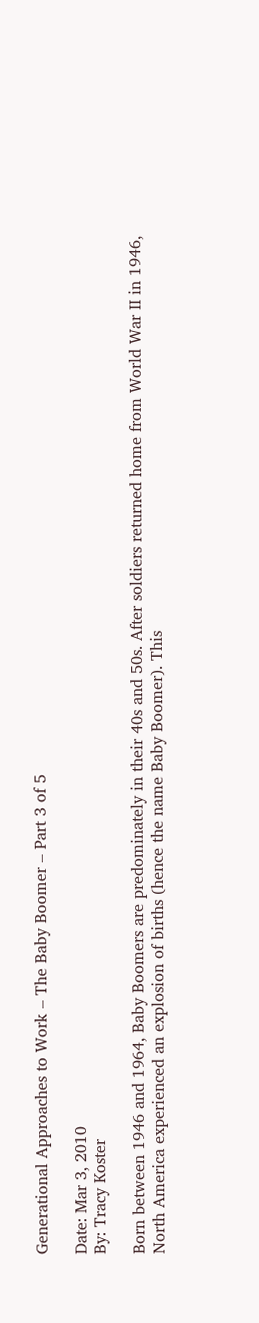Generational Approaches to Work – The Baby Boomer – Part 3 of 5

Date: Mar 3, 2010
By: Tracy Koster

Born between 1946 and 1964, Baby Boomers are predominately in their 40s and 50s. After soldiers returned home from World War II in 1946, North America experienced an explosion of births (hence the name Baby Boomer). This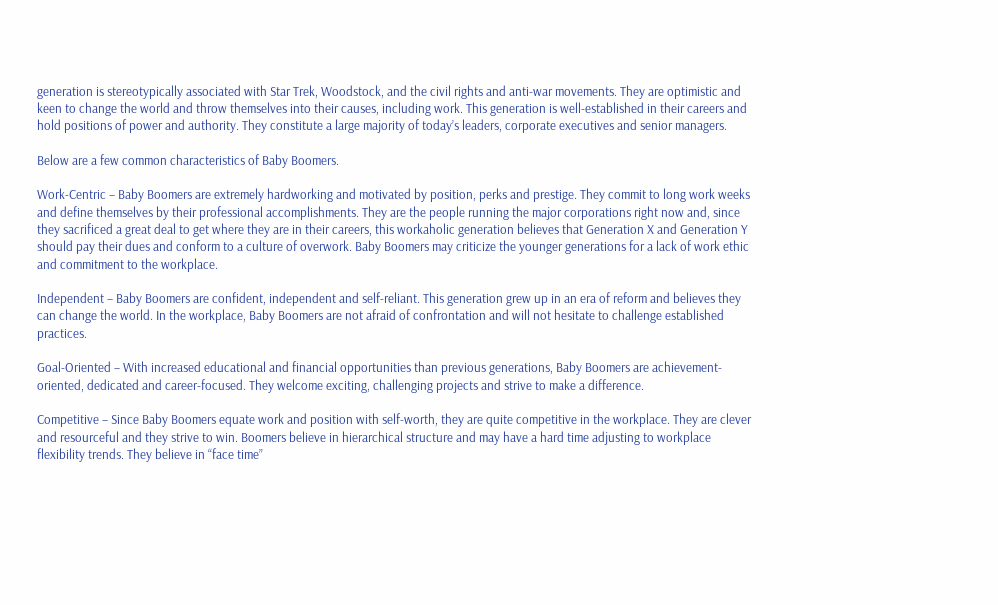generation is stereotypically associated with Star Trek, Woodstock, and the civil rights and anti-war movements. They are optimistic and keen to change the world and throw themselves into their causes, including work. This generation is well-established in their careers and hold positions of power and authority. They constitute a large majority of today’s leaders, corporate executives and senior managers.

Below are a few common characteristics of Baby Boomers.

Work-Centric – Baby Boomers are extremely hardworking and motivated by position, perks and prestige. They commit to long work weeks and define themselves by their professional accomplishments. They are the people running the major corporations right now and, since they sacrificed a great deal to get where they are in their careers, this workaholic generation believes that Generation X and Generation Y should pay their dues and conform to a culture of overwork. Baby Boomers may criticize the younger generations for a lack of work ethic and commitment to the workplace.

Independent – Baby Boomers are confident, independent and self-reliant. This generation grew up in an era of reform and believes they can change the world. In the workplace, Baby Boomers are not afraid of confrontation and will not hesitate to challenge established practices.

Goal-Oriented – With increased educational and financial opportunities than previous generations, Baby Boomers are achievement-oriented, dedicated and career-focused. They welcome exciting, challenging projects and strive to make a difference.

Competitive – Since Baby Boomers equate work and position with self-worth, they are quite competitive in the workplace. They are clever and resourceful and they strive to win. Boomers believe in hierarchical structure and may have a hard time adjusting to workplace flexibility trends. They believe in “face time”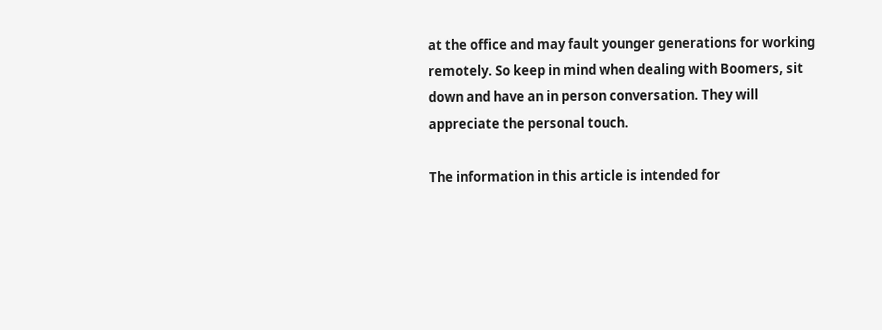at the office and may fault younger generations for working remotely. So keep in mind when dealing with Boomers, sit down and have an in person conversation. They will appreciate the personal touch.

The information in this article is intended for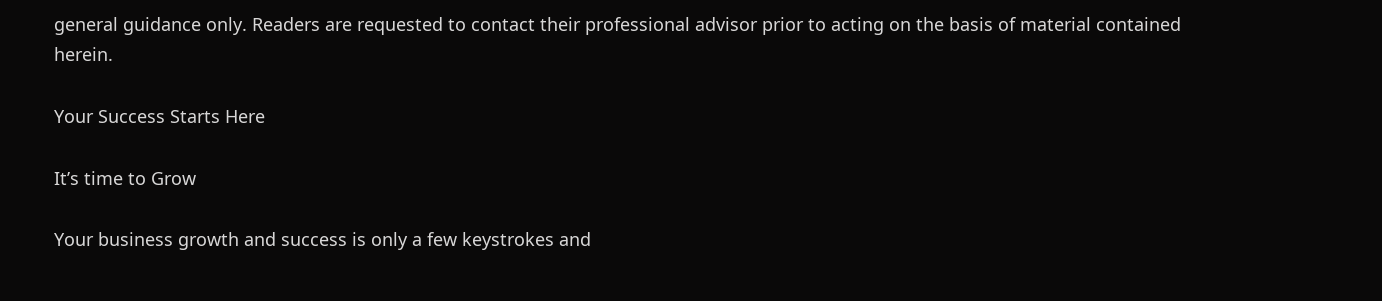general guidance only. Readers are requested to contact their professional advisor prior to acting on the basis of material contained herein.

Your Success Starts Here

It’s time to Grow

Your business growth and success is only a few keystrokes and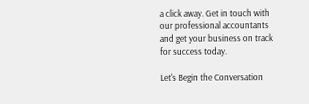a click away. Get in touch with our professional accountants and get your business on track for success today.

Let's Begin the Conversation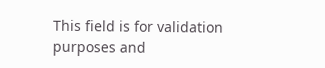This field is for validation purposes and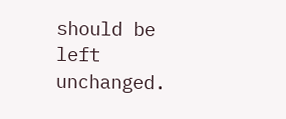should be left unchanged.